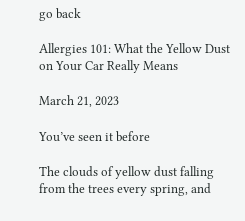go back

Allergies 101: What the Yellow Dust on Your Car Really Means

March 21, 2023

You’ve seen it before

The clouds of yellow dust falling from the trees every spring, and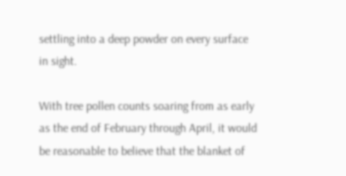settling into a deep powder on every surface in sight.

With tree pollen counts soaring from as early as the end of February through April, it would be reasonable to believe that the blanket of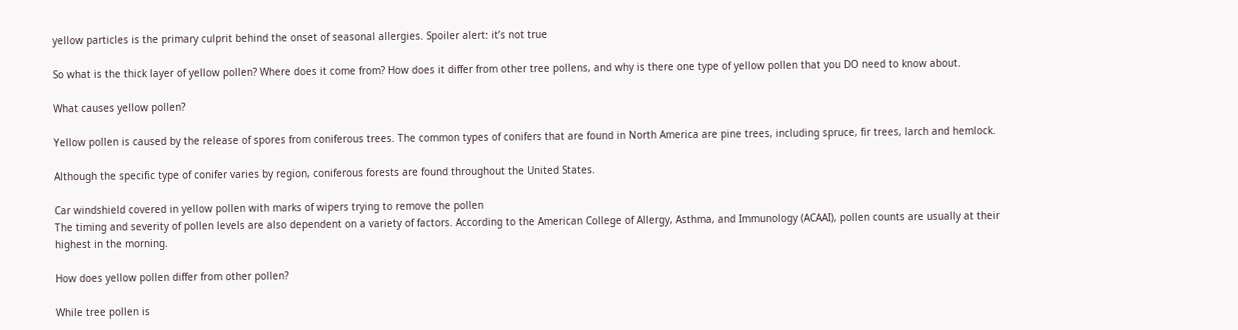yellow particles is the primary culprit behind the onset of seasonal allergies. Spoiler alert: it’s not true

So what is the thick layer of yellow pollen? Where does it come from? How does it differ from other tree pollens, and why is there one type of yellow pollen that you DO need to know about.

What causes yellow pollen?

Yellow pollen is caused by the release of spores from coniferous trees. The common types of conifers that are found in North America are pine trees, including spruce, fir trees, larch and hemlock.

Although the specific type of conifer varies by region, coniferous forests are found throughout the United States.

Car windshield covered in yellow pollen with marks of wipers trying to remove the pollen
The timing and severity of pollen levels are also dependent on a variety of factors. According to the American College of Allergy, Asthma, and Immunology (ACAAI), pollen counts are usually at their highest in the morning.

How does yellow pollen differ from other pollen?

While tree pollen is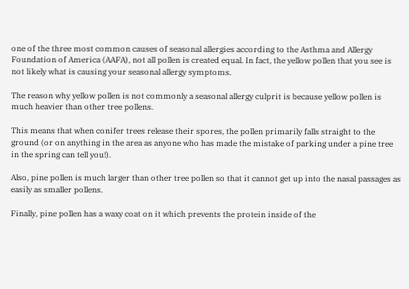one of the three most common causes of seasonal allergies according to the Asthma and Allergy Foundation of America (AAFA), not all pollen is created equal. In fact, the yellow pollen that you see is not likely what is causing your seasonal allergy symptoms.

The reason why yellow pollen is not commonly a seasonal allergy culprit is because yellow pollen is much heavier than other tree pollens.

This means that when conifer trees release their spores, the pollen primarily falls straight to the ground (or on anything in the area as anyone who has made the mistake of parking under a pine tree in the spring can tell you!).

Also, pine pollen is much larger than other tree pollen so that it cannot get up into the nasal passages as easily as smaller pollens.

Finally, pine pollen has a waxy coat on it which prevents the protein inside of the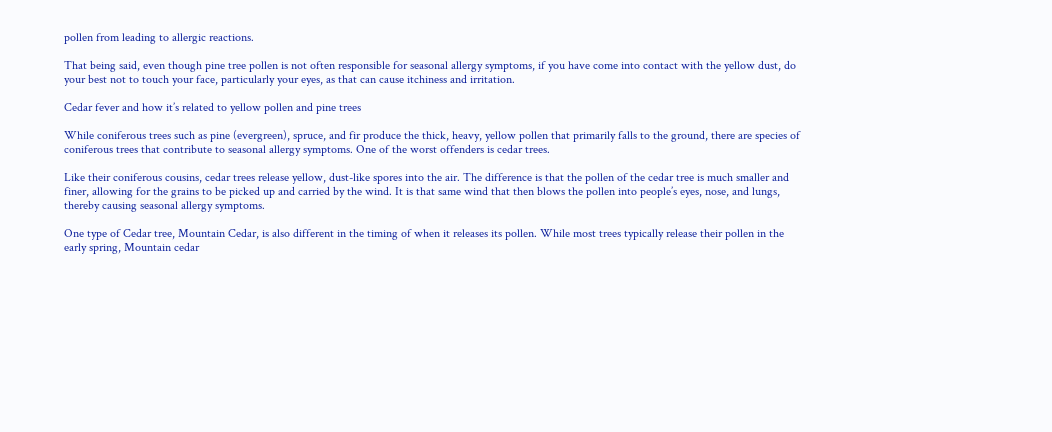pollen from leading to allergic reactions.

That being said, even though pine tree pollen is not often responsible for seasonal allergy symptoms, if you have come into contact with the yellow dust, do your best not to touch your face, particularly your eyes, as that can cause itchiness and irritation.

Cedar fever and how it’s related to yellow pollen and pine trees

While coniferous trees such as pine (evergreen), spruce, and fir produce the thick, heavy, yellow pollen that primarily falls to the ground, there are species of coniferous trees that contribute to seasonal allergy symptoms. One of the worst offenders is cedar trees.

Like their coniferous cousins, cedar trees release yellow, dust-like spores into the air. The difference is that the pollen of the cedar tree is much smaller and finer, allowing for the grains to be picked up and carried by the wind. It is that same wind that then blows the pollen into people’s eyes, nose, and lungs, thereby causing seasonal allergy symptoms.

One type of Cedar tree, Mountain Cedar, is also different in the timing of when it releases its pollen. While most trees typically release their pollen in the early spring, Mountain cedar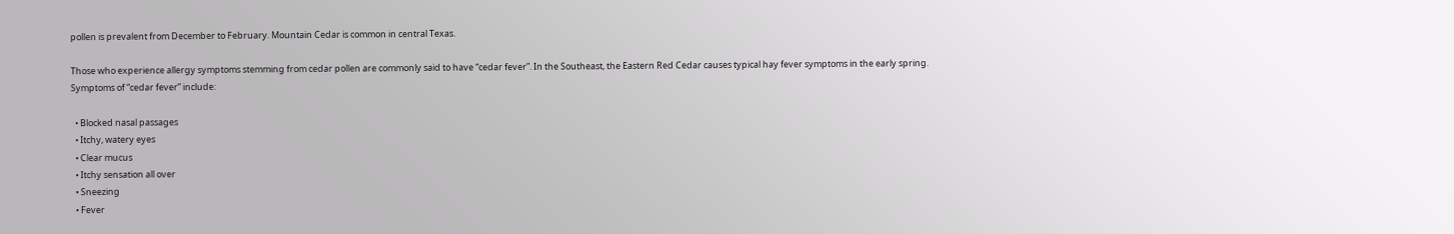pollen is prevalent from December to February. Mountain Cedar is common in central Texas.

Those who experience allergy symptoms stemming from cedar pollen are commonly said to have “cedar fever”. In the Southeast, the Eastern Red Cedar causes typical hay fever symptoms in the early spring. Symptoms of “cedar fever” include:

  • Blocked nasal passages
  • Itchy, watery eyes
  • Clear mucus
  • Itchy sensation all over
  • Sneezing
  • Fever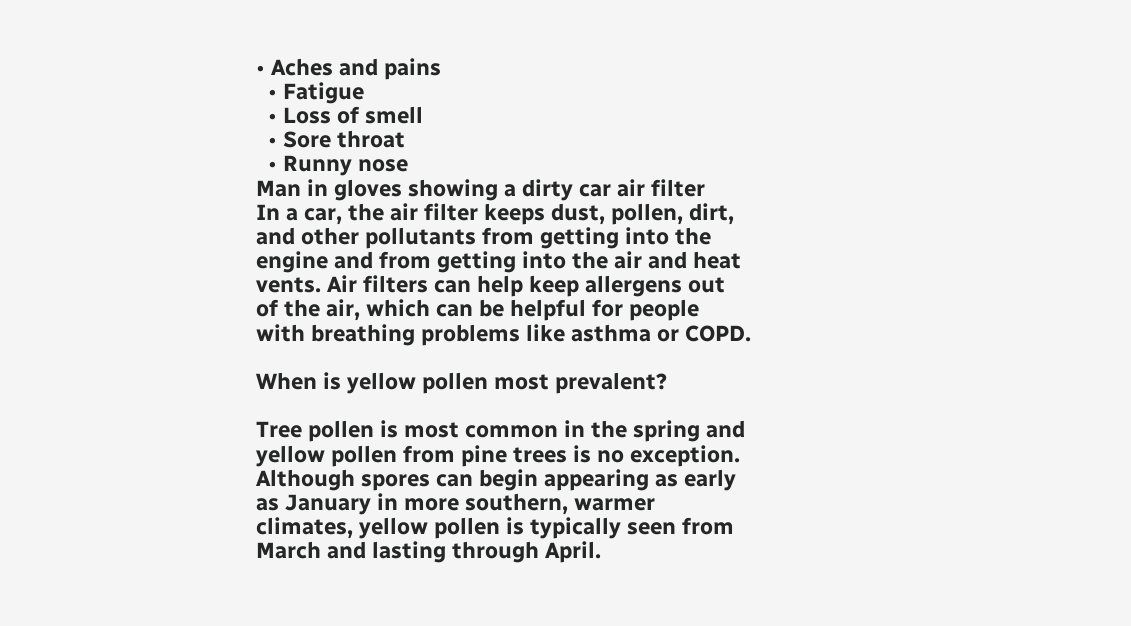• Aches and pains
  • Fatigue
  • Loss of smell
  • Sore throat
  • Runny nose
Man in gloves showing a dirty car air filter
In a car, the air filter keeps dust, pollen, dirt, and other pollutants from getting into the engine and from getting into the air and heat vents. Air filters can help keep allergens out of the air, which can be helpful for people with breathing problems like asthma or COPD.

When is yellow pollen most prevalent?

Tree pollen is most common in the spring and yellow pollen from pine trees is no exception. Although spores can begin appearing as early as January in more southern, warmer climates, yellow pollen is typically seen from March and lasting through April.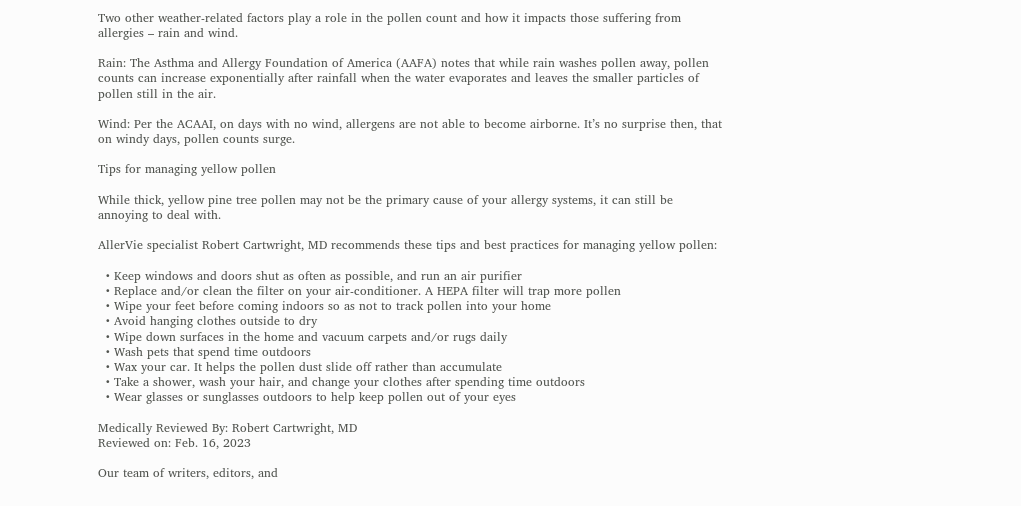Two other weather-related factors play a role in the pollen count and how it impacts those suffering from allergies – rain and wind.

Rain: The Asthma and Allergy Foundation of America (AAFA) notes that while rain washes pollen away, pollen counts can increase exponentially after rainfall when the water evaporates and leaves the smaller particles of pollen still in the air.

Wind: Per the ACAAI, on days with no wind, allergens are not able to become airborne. It’s no surprise then, that on windy days, pollen counts surge.

Tips for managing yellow pollen

While thick, yellow pine tree pollen may not be the primary cause of your allergy systems, it can still be annoying to deal with.

AllerVie specialist Robert Cartwright, MD recommends these tips and best practices for managing yellow pollen:

  • Keep windows and doors shut as often as possible, and run an air purifier
  • Replace and/or clean the filter on your air-conditioner. A HEPA filter will trap more pollen
  • Wipe your feet before coming indoors so as not to track pollen into your home
  • Avoid hanging clothes outside to dry
  • Wipe down surfaces in the home and vacuum carpets and/or rugs daily
  • Wash pets that spend time outdoors
  • Wax your car. It helps the pollen dust slide off rather than accumulate
  • Take a shower, wash your hair, and change your clothes after spending time outdoors
  • Wear glasses or sunglasses outdoors to help keep pollen out of your eyes

Medically Reviewed By: Robert Cartwright, MD
Reviewed on: Feb. 16, 2023

Our team of writers, editors, and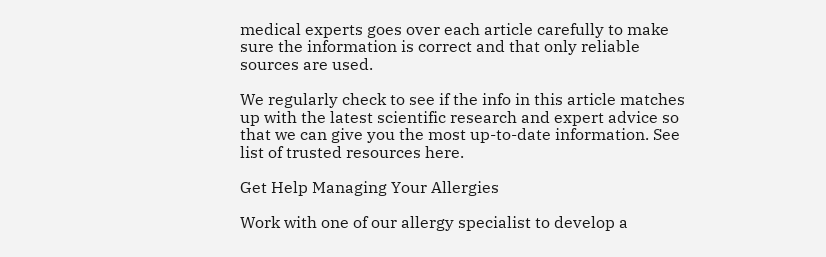medical experts goes over each article carefully to make sure the information is correct and that only reliable sources are used.

We regularly check to see if the info in this article matches up with the latest scientific research and expert advice so that we can give you the most up-to-date information. See list of trusted resources here.

Get Help Managing Your Allergies

Work with one of our allergy specialist to develop a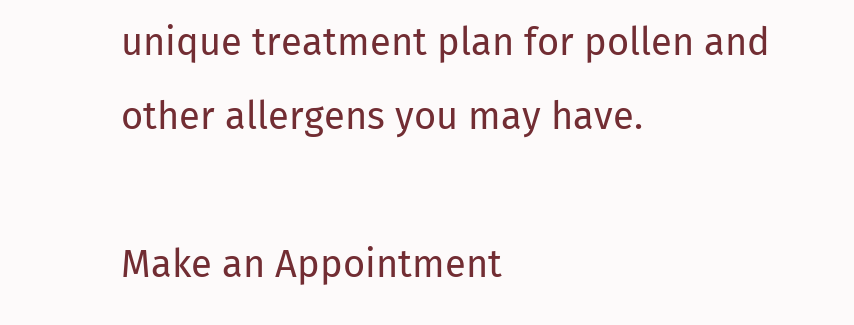unique treatment plan for pollen and other allergens you may have.

Make an Appointment